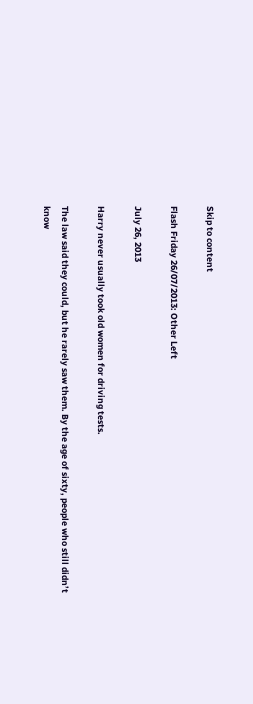Skip to content

Flash Friday 26/07/2013: Other Left

July 26, 2013

Harry never usually took old women for driving tests.

The law said they could, but he rarely saw them. By the age of sixty, people who still didn’t know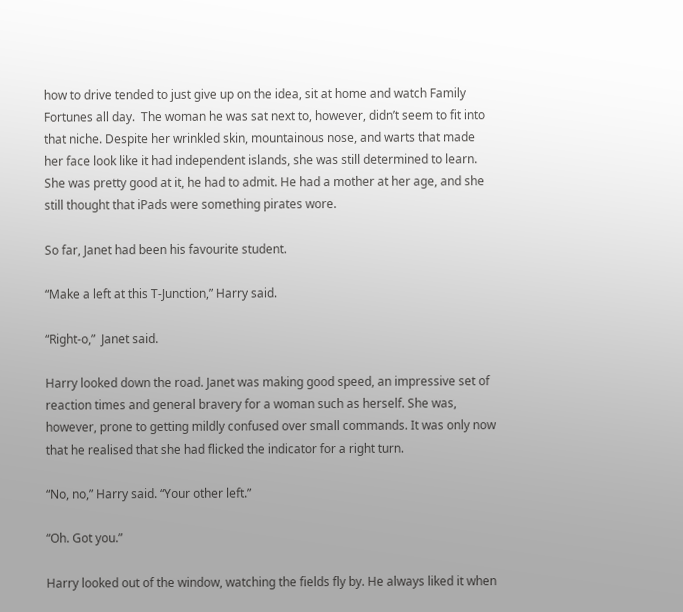how to drive tended to just give up on the idea, sit at home and watch Family Fortunes all day.  The woman he was sat next to, however, didn’t seem to fit into that niche. Despite her wrinkled skin, mountainous nose, and warts that made her face look like it had independent islands, she was still determined to learn. She was pretty good at it, he had to admit. He had a mother at her age, and she still thought that iPads were something pirates wore.

So far, Janet had been his favourite student.

“Make a left at this T-Junction,” Harry said.

“Right-o,”  Janet said.

Harry looked down the road. Janet was making good speed, an impressive set of reaction times and general bravery for a woman such as herself. She was, however, prone to getting mildly confused over small commands. It was only now that he realised that she had flicked the indicator for a right turn.

“No, no,” Harry said. “Your other left.”

“Oh. Got you.”

Harry looked out of the window, watching the fields fly by. He always liked it when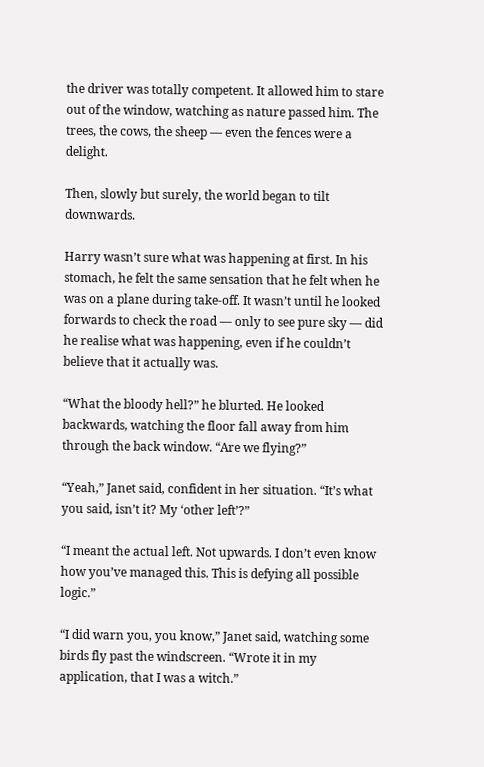the driver was totally competent. It allowed him to stare out of the window, watching as nature passed him. The trees, the cows, the sheep — even the fences were a delight.

Then, slowly but surely, the world began to tilt downwards.

Harry wasn’t sure what was happening at first. In his stomach, he felt the same sensation that he felt when he was on a plane during take-off. It wasn’t until he looked forwards to check the road — only to see pure sky — did he realise what was happening, even if he couldn’t believe that it actually was.

“What the bloody hell?” he blurted. He looked backwards, watching the floor fall away from him through the back window. “Are we flying?”

“Yeah,” Janet said, confident in her situation. “It’s what you said, isn’t it? My ‘other left’?”

“I meant the actual left. Not upwards. I don’t even know how you’ve managed this. This is defying all possible logic.”

“I did warn you, you know,” Janet said, watching some birds fly past the windscreen. “Wrote it in my application, that I was a witch.”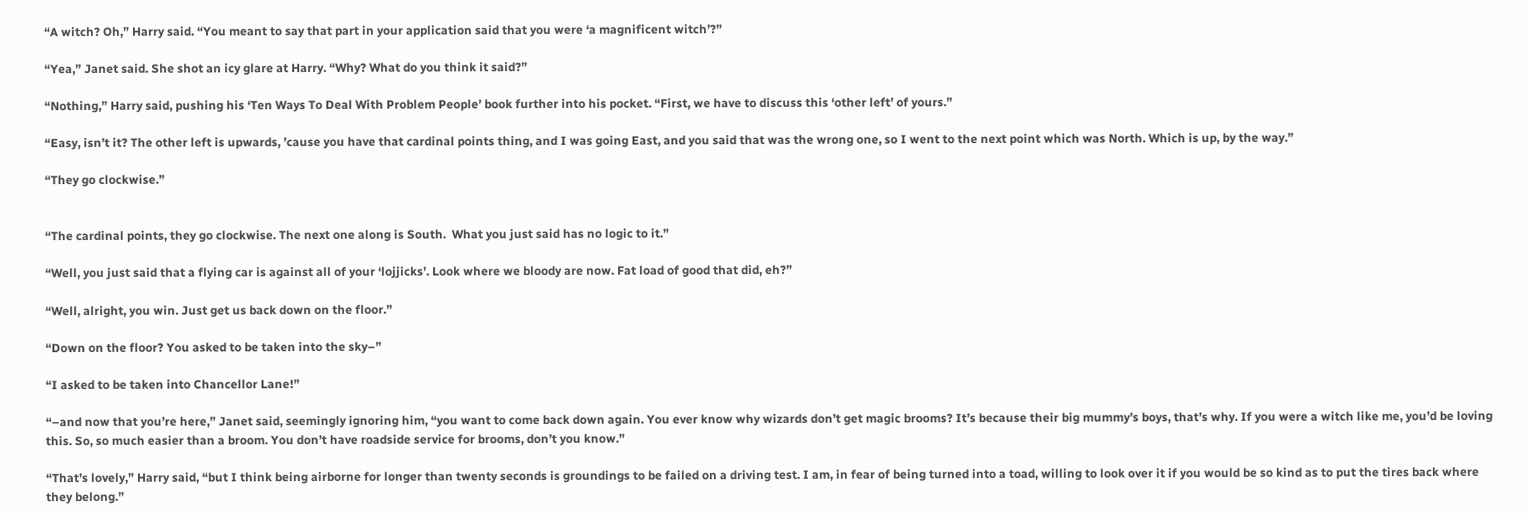“A witch? Oh,” Harry said. “You meant to say that part in your application said that you were ‘a magnificent witch’?”

“Yea,” Janet said. She shot an icy glare at Harry. “Why? What do you think it said?”

“Nothing,” Harry said, pushing his ‘Ten Ways To Deal With Problem People’ book further into his pocket. “First, we have to discuss this ‘other left’ of yours.”

“Easy, isn’t it? The other left is upwards, ’cause you have that cardinal points thing, and I was going East, and you said that was the wrong one, so I went to the next point which was North. Which is up, by the way.”

“They go clockwise.”


“The cardinal points, they go clockwise. The next one along is South.  What you just said has no logic to it.”

“Well, you just said that a flying car is against all of your ‘lojjicks’. Look where we bloody are now. Fat load of good that did, eh?”

“Well, alright, you win. Just get us back down on the floor.”

“Down on the floor? You asked to be taken into the sky–”

“I asked to be taken into Chancellor Lane!”

“–and now that you’re here,” Janet said, seemingly ignoring him, “you want to come back down again. You ever know why wizards don’t get magic brooms? It’s because their big mummy’s boys, that’s why. If you were a witch like me, you’d be loving this. So, so much easier than a broom. You don’t have roadside service for brooms, don’t you know.”

“That’s lovely,” Harry said, “but I think being airborne for longer than twenty seconds is groundings to be failed on a driving test. I am, in fear of being turned into a toad, willing to look over it if you would be so kind as to put the tires back where they belong.”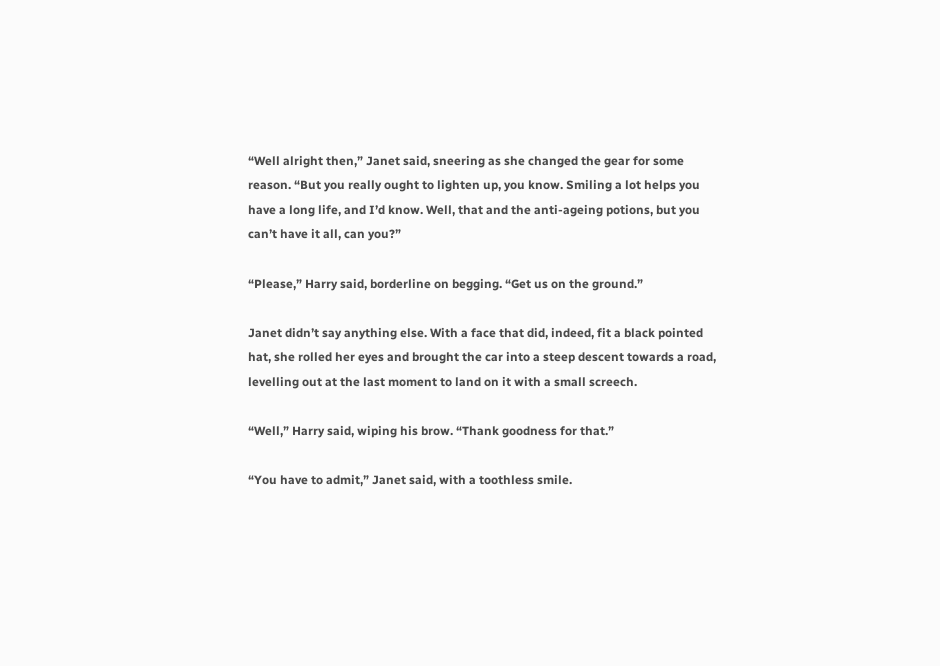“Well alright then,” Janet said, sneering as she changed the gear for some reason. “But you really ought to lighten up, you know. Smiling a lot helps you have a long life, and I’d know. Well, that and the anti-ageing potions, but you can’t have it all, can you?”

“Please,” Harry said, borderline on begging. “Get us on the ground.”

Janet didn’t say anything else. With a face that did, indeed, fit a black pointed hat, she rolled her eyes and brought the car into a steep descent towards a road, levelling out at the last moment to land on it with a small screech.

“Well,” Harry said, wiping his brow. “Thank goodness for that.”

“You have to admit,” Janet said, with a toothless smile.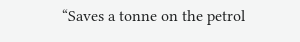“Saves a tonne on the petrol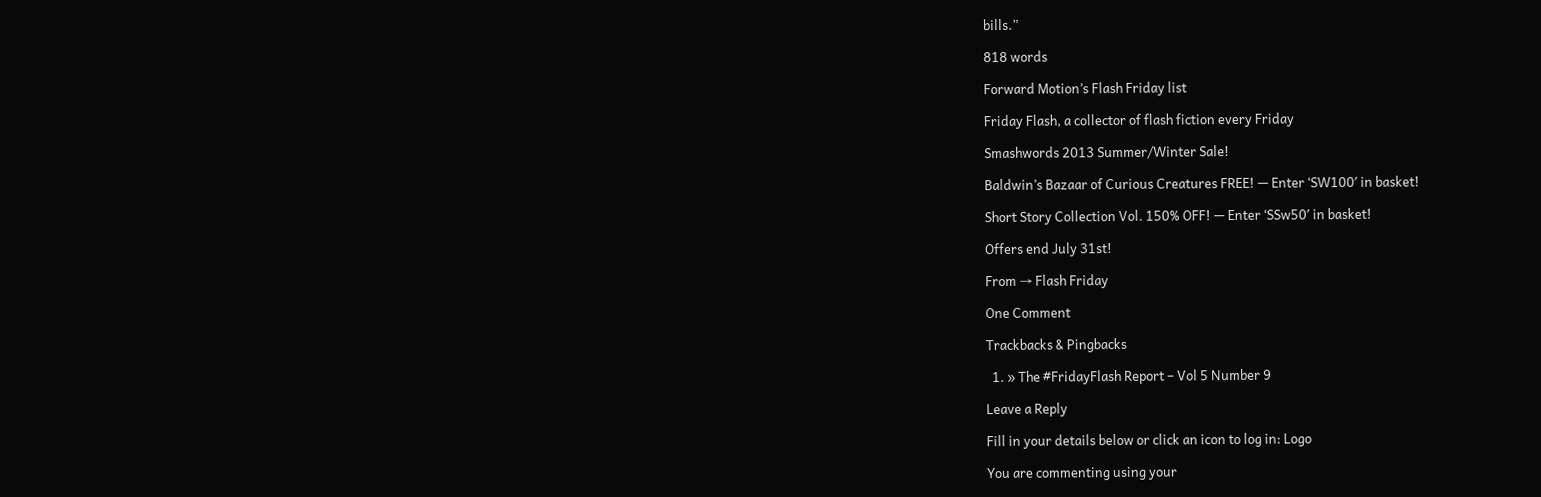bills.”

818 words

Forward Motion’s Flash Friday list

Friday Flash, a collector of flash fiction every Friday

Smashwords 2013 Summer/Winter Sale!

Baldwin’s Bazaar of Curious Creatures FREE! — Enter ‘SW100′ in basket!

Short Story Collection Vol. 150% OFF! — Enter ‘SSw50′ in basket!

Offers end July 31st!

From → Flash Friday

One Comment

Trackbacks & Pingbacks

  1. » The #FridayFlash Report – Vol 5 Number 9

Leave a Reply

Fill in your details below or click an icon to log in: Logo

You are commenting using your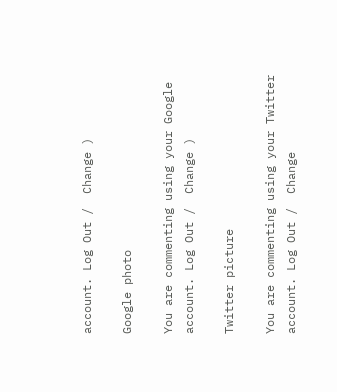account. Log Out /  Change )

Google photo

You are commenting using your Google account. Log Out /  Change )

Twitter picture

You are commenting using your Twitter account. Log Out /  Change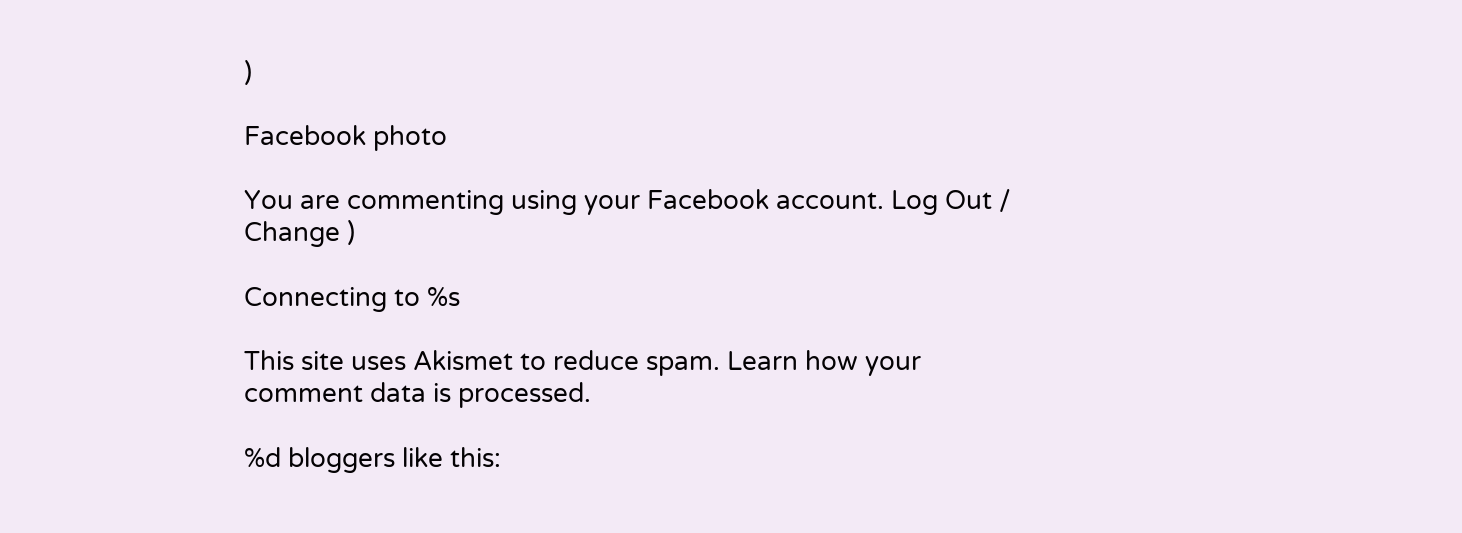)

Facebook photo

You are commenting using your Facebook account. Log Out /  Change )

Connecting to %s

This site uses Akismet to reduce spam. Learn how your comment data is processed.

%d bloggers like this: